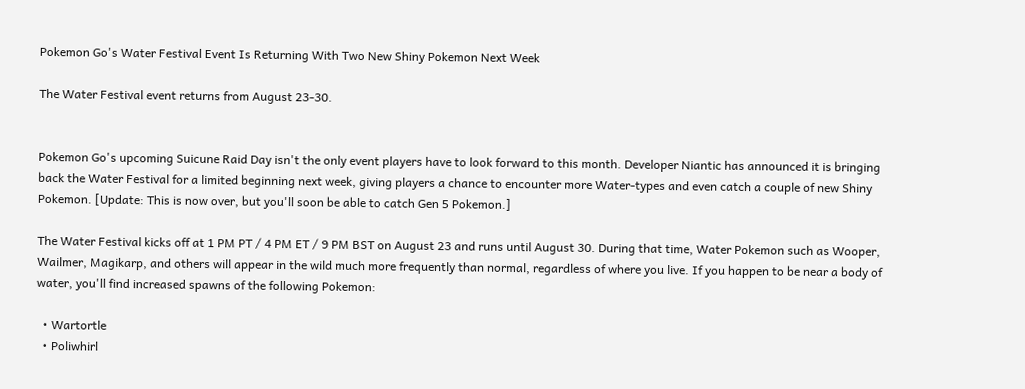Pokemon Go's Water Festival Event Is Returning With Two New Shiny Pokemon Next Week

The Water Festival event returns from August 23-30.


Pokemon Go's upcoming Suicune Raid Day isn't the only event players have to look forward to this month. Developer Niantic has announced it is bringing back the Water Festival for a limited beginning next week, giving players a chance to encounter more Water-types and even catch a couple of new Shiny Pokemon. [Update: This is now over, but you'll soon be able to catch Gen 5 Pokemon.]

The Water Festival kicks off at 1 PM PT / 4 PM ET / 9 PM BST on August 23 and runs until August 30. During that time, Water Pokemon such as Wooper, Wailmer, Magikarp, and others will appear in the wild much more frequently than normal, regardless of where you live. If you happen to be near a body of water, you'll find increased spawns of the following Pokemon:

  • Wartortle
  • Poliwhirl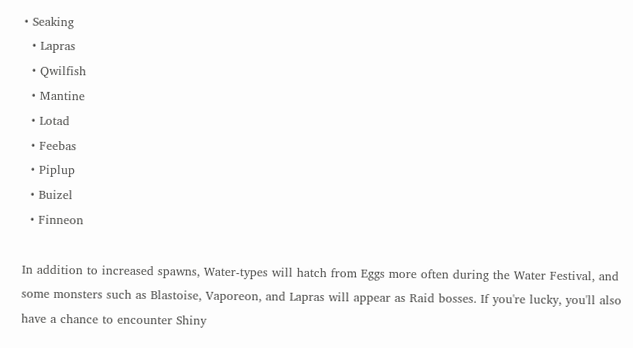• Seaking
  • Lapras
  • Qwilfish
  • Mantine
  • Lotad
  • Feebas
  • Piplup
  • Buizel
  • Finneon

In addition to increased spawns, Water-types will hatch from Eggs more often during the Water Festival, and some monsters such as Blastoise, Vaporeon, and Lapras will appear as Raid bosses. If you're lucky, you'll also have a chance to encounter Shiny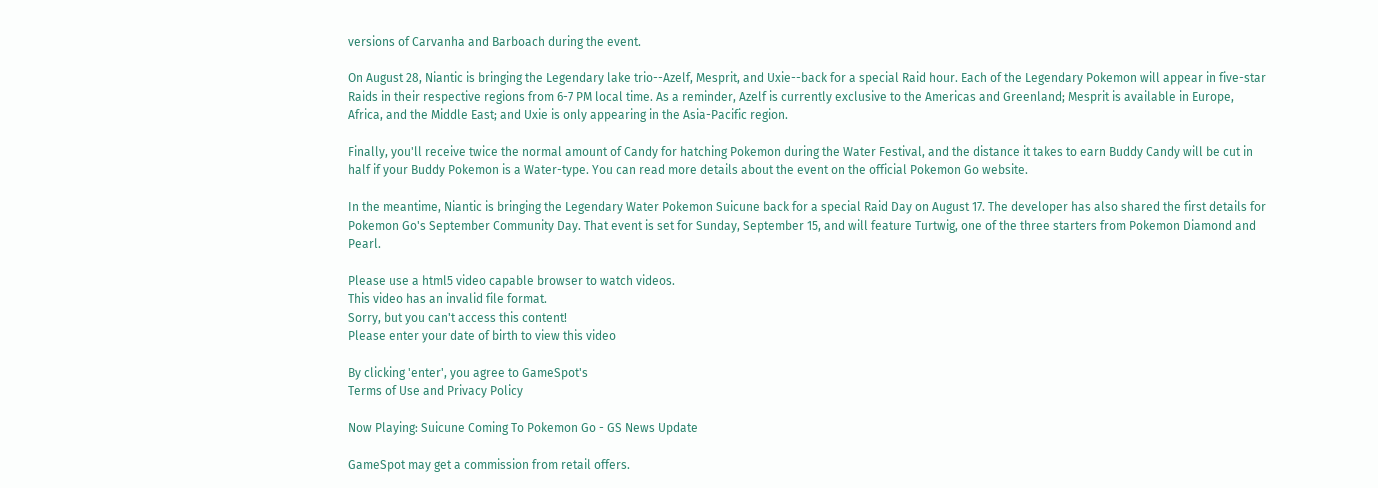versions of Carvanha and Barboach during the event.

On August 28, Niantic is bringing the Legendary lake trio--Azelf, Mesprit, and Uxie--back for a special Raid hour. Each of the Legendary Pokemon will appear in five-star Raids in their respective regions from 6-7 PM local time. As a reminder, Azelf is currently exclusive to the Americas and Greenland; Mesprit is available in Europe, Africa, and the Middle East; and Uxie is only appearing in the Asia-Pacific region.

Finally, you'll receive twice the normal amount of Candy for hatching Pokemon during the Water Festival, and the distance it takes to earn Buddy Candy will be cut in half if your Buddy Pokemon is a Water-type. You can read more details about the event on the official Pokemon Go website.

In the meantime, Niantic is bringing the Legendary Water Pokemon Suicune back for a special Raid Day on August 17. The developer has also shared the first details for Pokemon Go's September Community Day. That event is set for Sunday, September 15, and will feature Turtwig, one of the three starters from Pokemon Diamond and Pearl.

Please use a html5 video capable browser to watch videos.
This video has an invalid file format.
Sorry, but you can't access this content!
Please enter your date of birth to view this video

By clicking 'enter', you agree to GameSpot's
Terms of Use and Privacy Policy

Now Playing: Suicune Coming To Pokemon Go - GS News Update

GameSpot may get a commission from retail offers.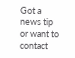Got a news tip or want to contact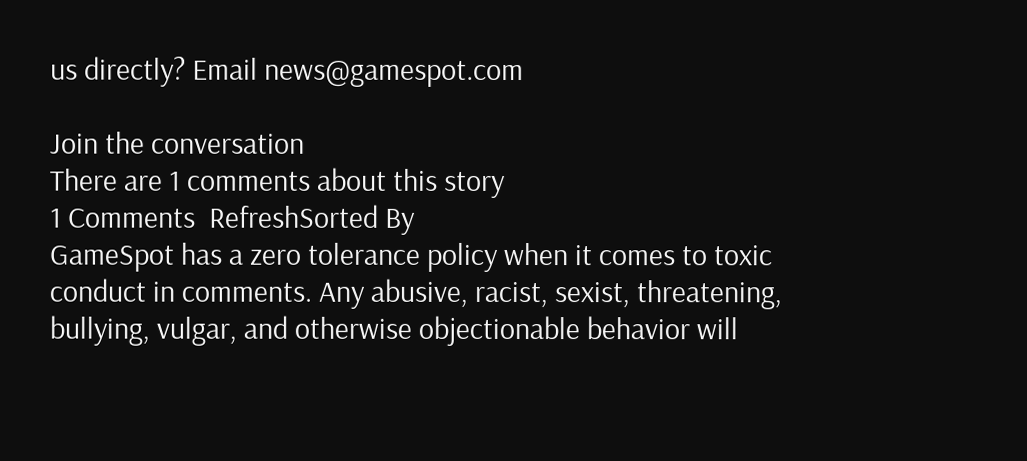us directly? Email news@gamespot.com

Join the conversation
There are 1 comments about this story
1 Comments  RefreshSorted By
GameSpot has a zero tolerance policy when it comes to toxic conduct in comments. Any abusive, racist, sexist, threatening, bullying, vulgar, and otherwise objectionable behavior will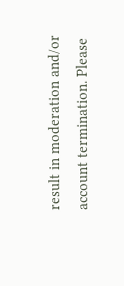result in moderation and/or account termination. Please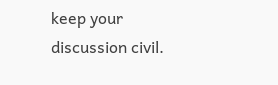keep your discussion civil.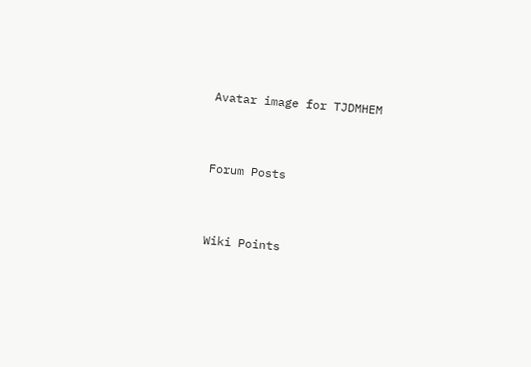Avatar image for TJDMHEM


Forum Posts


Wiki Points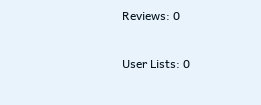Reviews: 0

User Lists: 0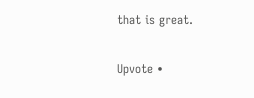that is great.

Upvote •